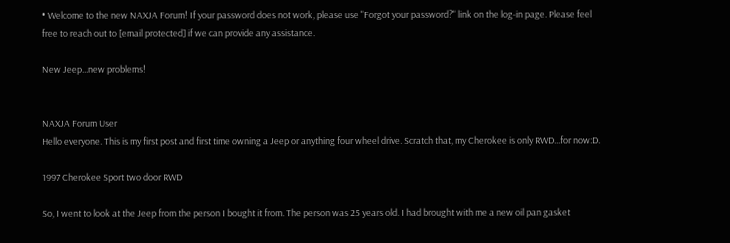• Welcome to the new NAXJA Forum! If your password does not work, please use "Forgot your password?" link on the log-in page. Please feel free to reach out to [email protected] if we can provide any assistance.

New Jeep...new problems!


NAXJA Forum User
Hello everyone. This is my first post and first time owning a Jeep or anything four wheel drive. Scratch that, my Cherokee is only RWD...for now:D.

1997 Cherokee Sport two door RWD

So, I went to look at the Jeep from the person I bought it from. The person was 25 years old. I had brought with me a new oil pan gasket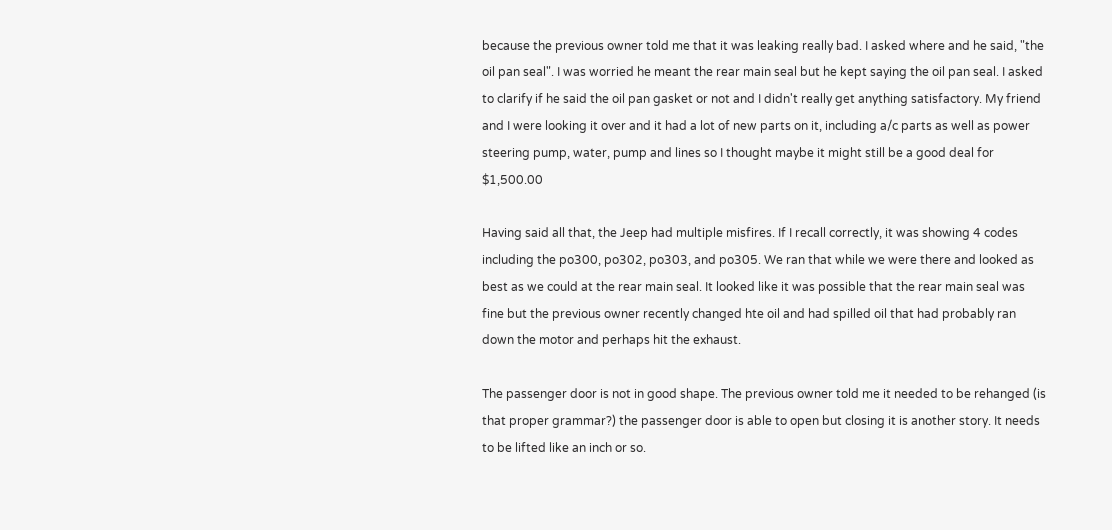because the previous owner told me that it was leaking really bad. I asked where and he said, "the oil pan seal". I was worried he meant the rear main seal but he kept saying the oil pan seal. I asked to clarify if he said the oil pan gasket or not and I didn't really get anything satisfactory. My friend and I were looking it over and it had a lot of new parts on it, including a/c parts as well as power steering pump, water, pump and lines so I thought maybe it might still be a good deal for $1,500.00

Having said all that, the Jeep had multiple misfires. If I recall correctly, it was showing 4 codes including the po300, po302, po303, and po305. We ran that while we were there and looked as best as we could at the rear main seal. It looked like it was possible that the rear main seal was fine but the previous owner recently changed hte oil and had spilled oil that had probably ran down the motor and perhaps hit the exhaust.

The passenger door is not in good shape. The previous owner told me it needed to be rehanged (is that proper grammar?) the passenger door is able to open but closing it is another story. It needs to be lifted like an inch or so.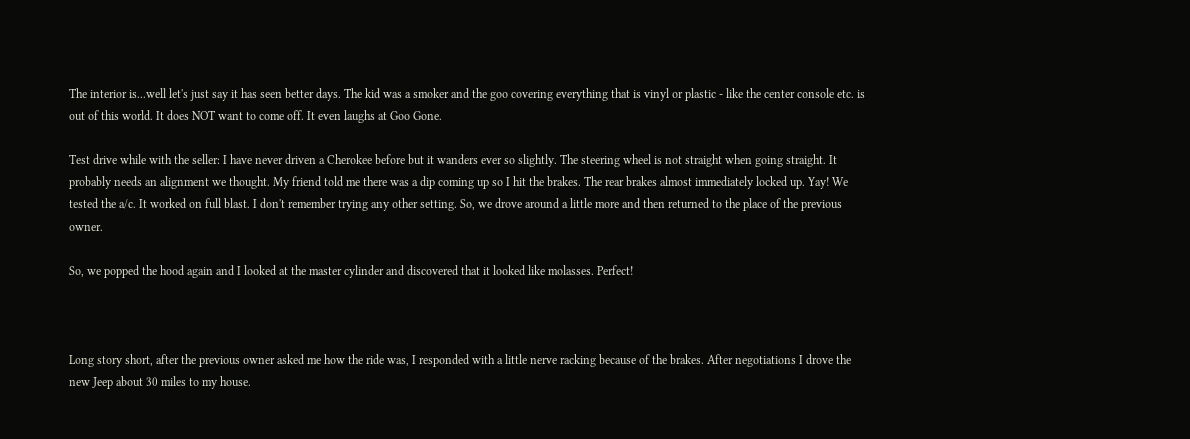The interior is...well let's just say it has seen better days. The kid was a smoker and the goo covering everything that is vinyl or plastic - like the center console etc. is out of this world. It does NOT want to come off. It even laughs at Goo Gone.

Test drive while with the seller: I have never driven a Cherokee before but it wanders ever so slightly. The steering wheel is not straight when going straight. It probably needs an alignment we thought. My friend told me there was a dip coming up so I hit the brakes. The rear brakes almost immediately locked up. Yay! We tested the a/c. It worked on full blast. I don't remember trying any other setting. So, we drove around a little more and then returned to the place of the previous owner.

So, we popped the hood again and I looked at the master cylinder and discovered that it looked like molasses. Perfect!



Long story short, after the previous owner asked me how the ride was, I responded with a little nerve racking because of the brakes. After negotiations I drove the new Jeep about 30 miles to my house.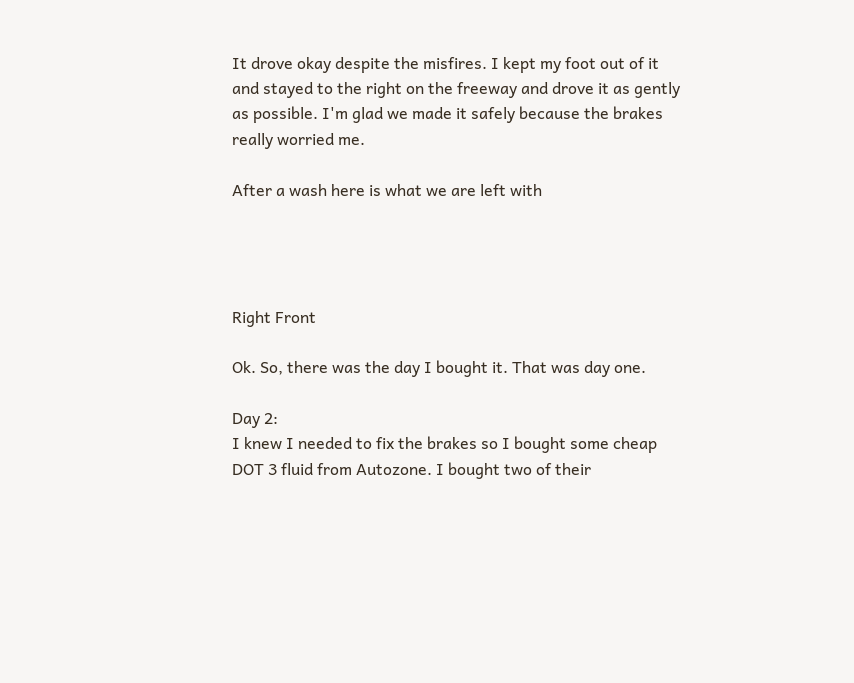It drove okay despite the misfires. I kept my foot out of it and stayed to the right on the freeway and drove it as gently as possible. I'm glad we made it safely because the brakes really worried me.

After a wash here is what we are left with




Right Front

Ok. So, there was the day I bought it. That was day one.

Day 2:
I knew I needed to fix the brakes so I bought some cheap DOT 3 fluid from Autozone. I bought two of their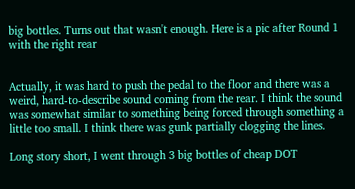big bottles. Turns out that wasn't enough. Here is a pic after Round 1 with the right rear


Actually, it was hard to push the pedal to the floor and there was a weird, hard-to-describe sound coming from the rear. I think the sound was somewhat similar to something being forced through something a little too small. I think there was gunk partially clogging the lines.

Long story short, I went through 3 big bottles of cheap DOT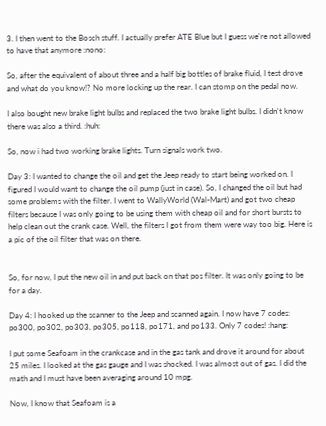3. I then went to the Bosch stuff. I actually prefer ATE Blue but I guess we're not allowed to have that anymore :nono:

So, after the equivalent of about three and a half big bottles of brake fluid, I test drove and what do you know!? No more locking up the rear. I can stomp on the pedal now.

I also bought new brake light bulbs and replaced the two brake light bulbs. I didn't know there was also a third. :huh:

So, now i had two working brake lights. Turn signals work two.

Day 3: I wanted to change the oil and get the Jeep ready to start being worked on. I figured I would want to change the oil pump (just in case). So, I changed the oil but had some problems with the filter. I went to WallyWorld (Wal-Mart) and got two cheap filters because I was only going to be using them with cheap oil and for short bursts to help clean out the crank case. Well, the filters I got from them were way too big. Here is a pic of the oil filter that was on there.


So, for now, I put the new oil in and put back on that pos filter. It was only going to be for a day.

Day 4: I hooked up the scanner to the Jeep and scanned again. I now have 7 codes: po300, po302, po303, po305, po118, po171, and po133. Only 7 codes! :hang:

I put some Seafoam in the crankcase and in the gas tank and drove it around for about 25 miles. I looked at the gas gauge and I was shocked. I was almost out of gas. I did the math and I must have been averaging around 10 mpg.

Now, I know that Seafoam is a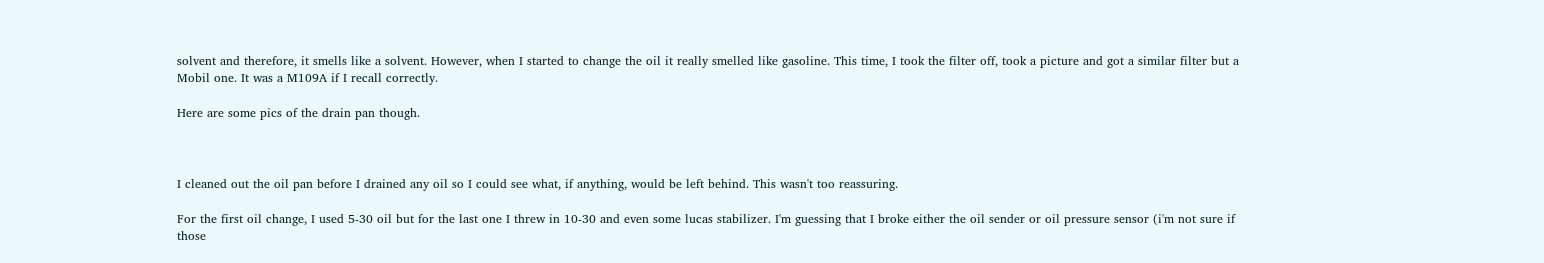solvent and therefore, it smells like a solvent. However, when I started to change the oil it really smelled like gasoline. This time, I took the filter off, took a picture and got a similar filter but a Mobil one. It was a M109A if I recall correctly.

Here are some pics of the drain pan though.



I cleaned out the oil pan before I drained any oil so I could see what, if anything, would be left behind. This wasn't too reassuring.

For the first oil change, I used 5-30 oil but for the last one I threw in 10-30 and even some lucas stabilizer. I'm guessing that I broke either the oil sender or oil pressure sensor (i'm not sure if those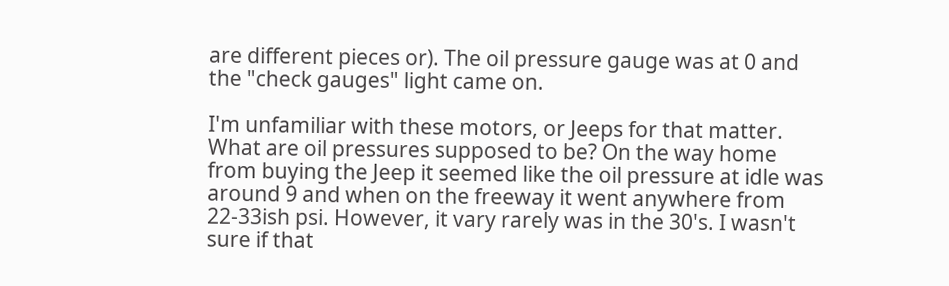are different pieces or). The oil pressure gauge was at 0 and the "check gauges" light came on.

I'm unfamiliar with these motors, or Jeeps for that matter. What are oil pressures supposed to be? On the way home from buying the Jeep it seemed like the oil pressure at idle was around 9 and when on the freeway it went anywhere from 22-33ish psi. However, it vary rarely was in the 30's. I wasn't sure if that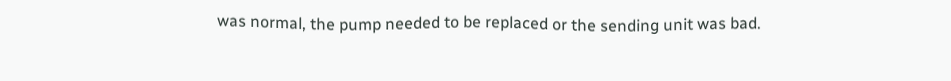was normal, the pump needed to be replaced or the sending unit was bad.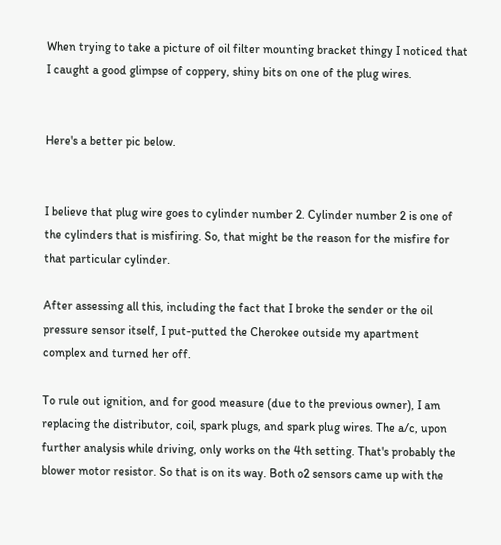When trying to take a picture of oil filter mounting bracket thingy I noticed that I caught a good glimpse of coppery, shiny bits on one of the plug wires.


Here's a better pic below.


I believe that plug wire goes to cylinder number 2. Cylinder number 2 is one of the cylinders that is misfiring. So, that might be the reason for the misfire for that particular cylinder.

After assessing all this, including the fact that I broke the sender or the oil pressure sensor itself, I put-putted the Cherokee outside my apartment complex and turned her off.

To rule out ignition, and for good measure (due to the previous owner), I am replacing the distributor, coil, spark plugs, and spark plug wires. The a/c, upon further analysis while driving, only works on the 4th setting. That's probably the blower motor resistor. So that is on its way. Both o2 sensors came up with the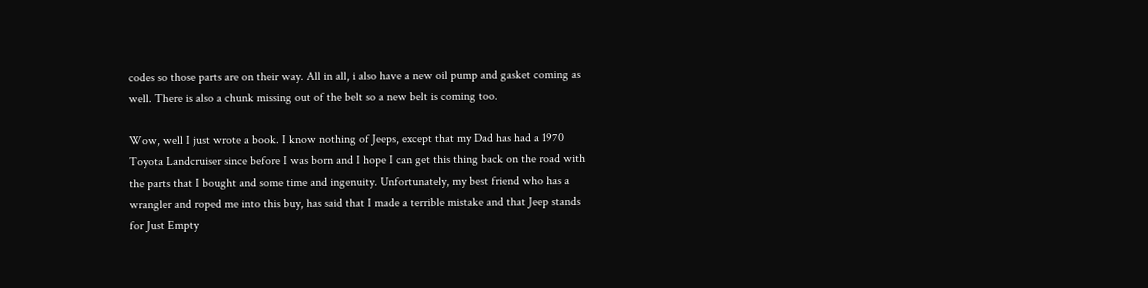codes so those parts are on their way. All in all, i also have a new oil pump and gasket coming as well. There is also a chunk missing out of the belt so a new belt is coming too.

Wow, well I just wrote a book. I know nothing of Jeeps, except that my Dad has had a 1970 Toyota Landcruiser since before I was born and I hope I can get this thing back on the road with the parts that I bought and some time and ingenuity. Unfortunately, my best friend who has a wrangler and roped me into this buy, has said that I made a terrible mistake and that Jeep stands for Just Empty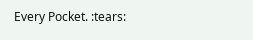Every Pocket. :tears: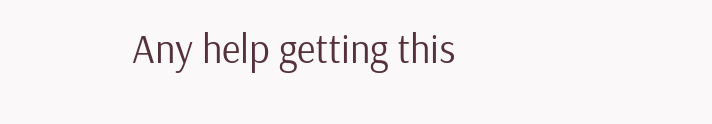Any help getting this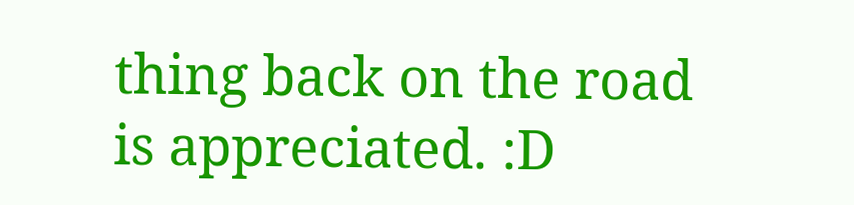thing back on the road is appreciated. :D